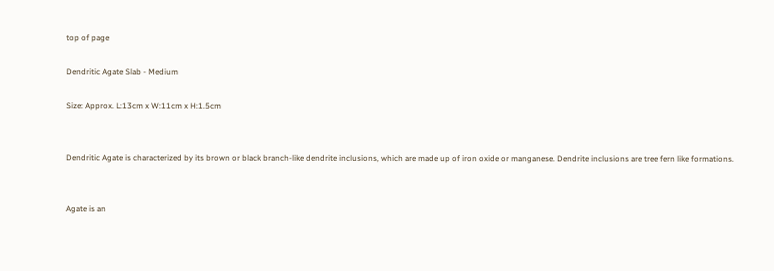top of page

Dendritic Agate Slab - Medium

Size: Approx. L:13cm x W:11cm x H:1.5cm


Dendritic Agate is characterized by its brown or black branch-like dendrite inclusions, which are made up of iron oxide or manganese. Dendrite inclusions are tree fern like formations.


Agate is an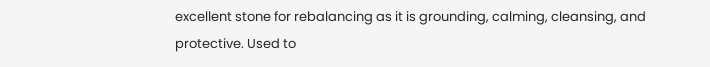excellent stone for rebalancing as it is grounding, calming, cleansing, and protective. Used to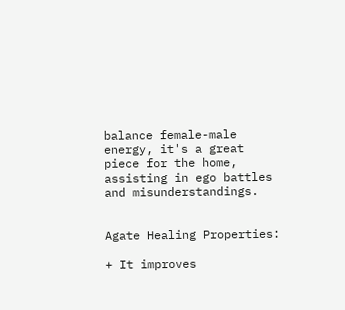balance female-male energy, it's a great piece for the home, assisting in ego battles and misunderstandings.


Agate Healing Properties:

+ It improves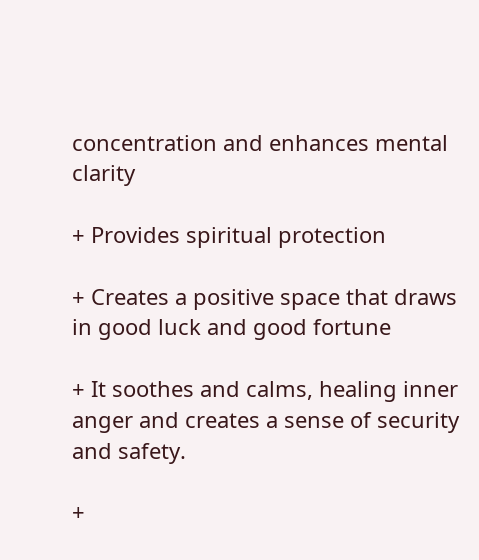concentration and enhances mental clarity

+ Provides spiritual protection

+ Creates a positive space that draws in good luck and good fortune

+ It soothes and calms, healing inner anger and creates a sense of security and safety.

+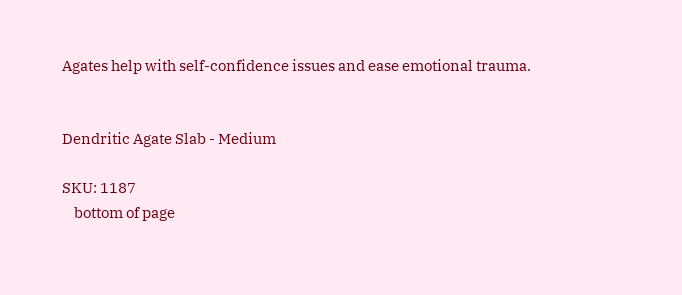Agates help with self-confidence issues and ease emotional trauma.


Dendritic Agate Slab - Medium

SKU: 1187
    bottom of page